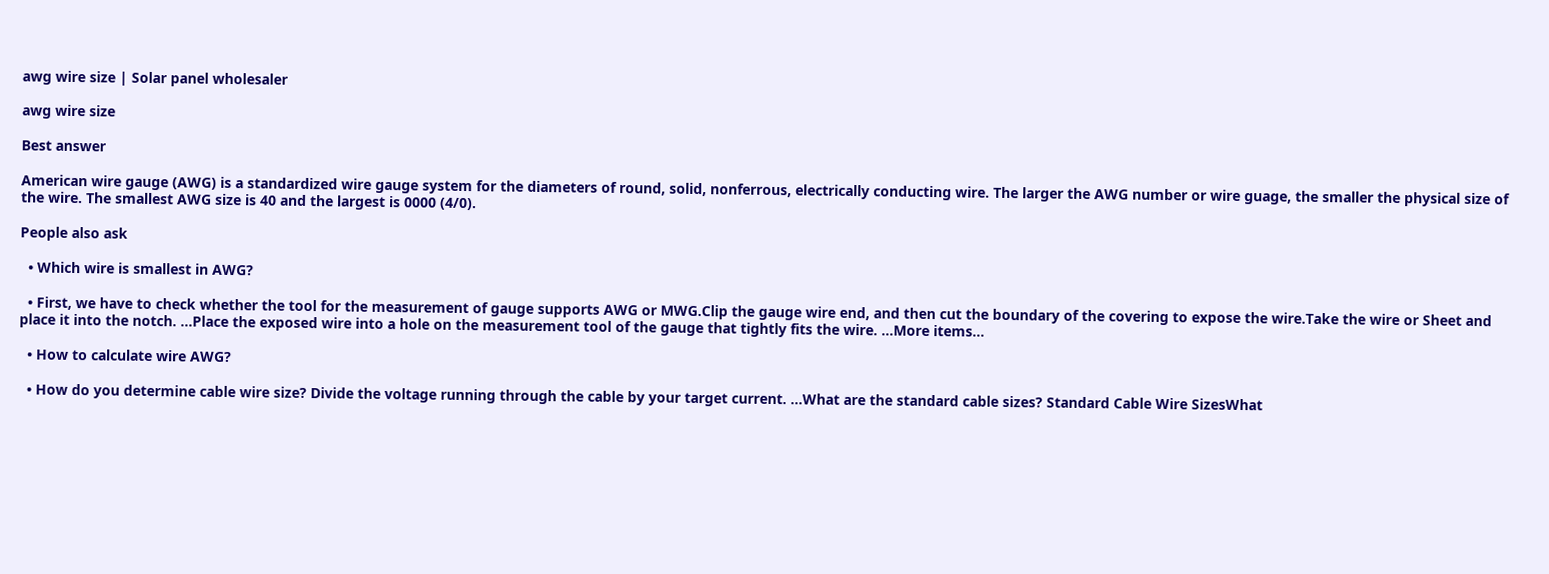awg wire size | Solar panel wholesaler

awg wire size

Best answer

American wire gauge (AWG) is a standardized wire gauge system for the diameters of round, solid, nonferrous, electrically conducting wire. The larger the AWG number or wire guage, the smaller the physical size of the wire. The smallest AWG size is 40 and the largest is 0000 (4/0).

People also ask

  • Which wire is smallest in AWG?

  • First, we have to check whether the tool for the measurement of gauge supports AWG or MWG.Clip the gauge wire end, and then cut the boundary of the covering to expose the wire.Take the wire or Sheet and place it into the notch. …Place the exposed wire into a hole on the measurement tool of the gauge that tightly fits the wire. …More items…

  • How to calculate wire AWG?

  • How do you determine cable wire size? Divide the voltage running through the cable by your target current. …What are the standard cable sizes? Standard Cable Wire SizesWhat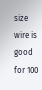size wire is good for 100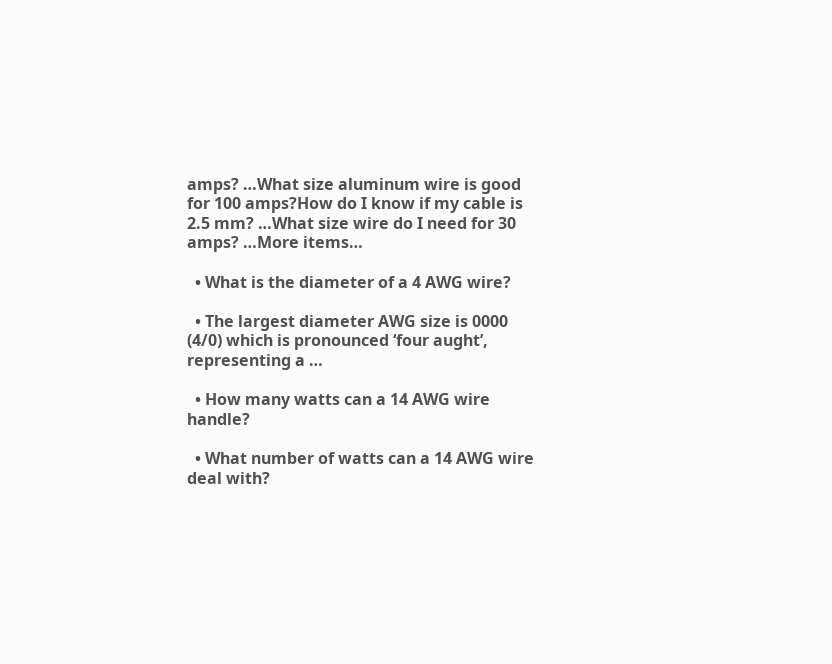amps? …What size aluminum wire is good for 100 amps?How do I know if my cable is 2.5 mm? …What size wire do I need for 30 amps? …More items…

  • What is the diameter of a 4 AWG wire?

  • The largest diameter AWG size is 0000 (4/0) which is pronounced ‘four aught’, representing a …

  • How many watts can a 14 AWG wire handle?

  • What number of watts can a 14 AWG wire deal with?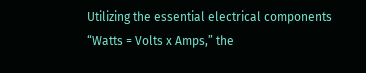Utilizing the essential electrical components “Watts = Volts x Amps,” the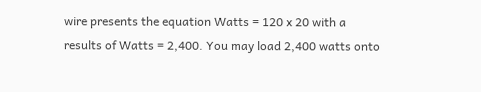wire presents the equation Watts = 120 x 20 with a results of Watts = 2,400. You may load 2,400 watts onto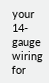your 14-gauge wiring for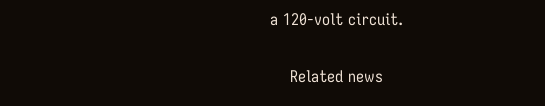a 120-volt circuit.

    Related news